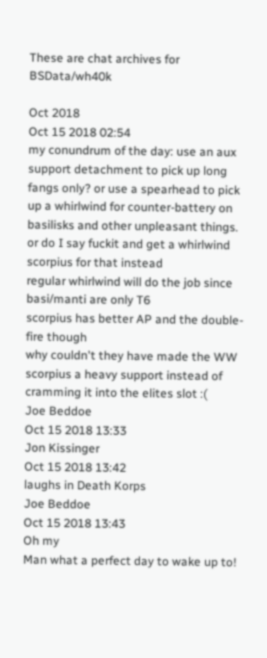These are chat archives for BSData/wh40k

Oct 2018
Oct 15 2018 02:54
my conundrum of the day: use an aux support detachment to pick up long fangs only? or use a spearhead to pick up a whirlwind for counter-battery on basilisks and other unpleasant things. or do I say fuckit and get a whirlwind scorpius for that instead
regular whirlwind will do the job since basi/manti are only T6
scorpius has better AP and the double-fire though
why couldn't they have made the WW scorpius a heavy support instead of cramming it into the elites slot :(
Joe Beddoe
Oct 15 2018 13:33
Jon Kissinger
Oct 15 2018 13:42
laughs in Death Korps
Joe Beddoe
Oct 15 2018 13:43
Oh my
Man what a perfect day to wake up to!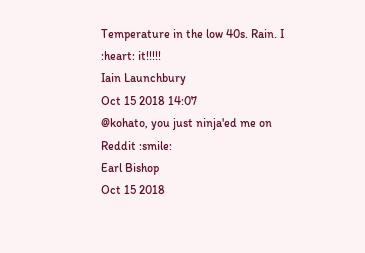Temperature in the low 40s. Rain. I :heart: it!!!!!
Iain Launchbury
Oct 15 2018 14:07
@kohato, you just ninja'ed me on Reddit :smile:
Earl Bishop
Oct 15 2018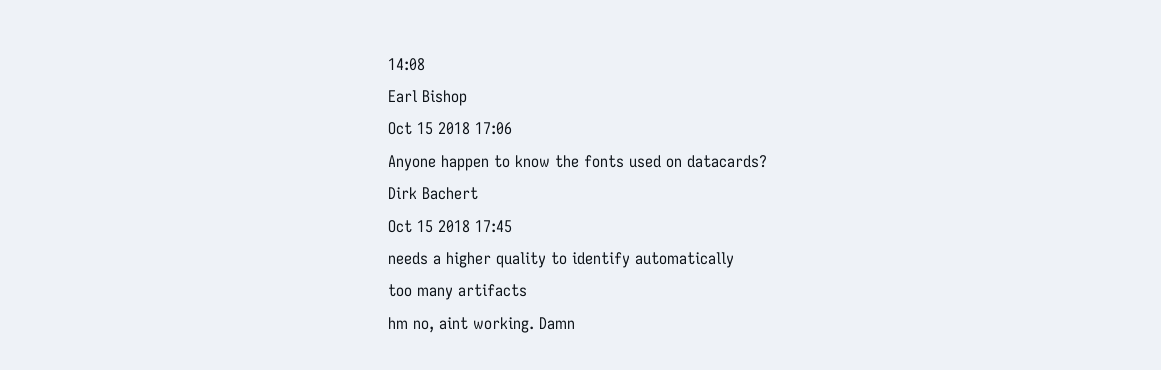14:08
Earl Bishop
Oct 15 2018 17:06
Anyone happen to know the fonts used on datacards?
Dirk Bachert
Oct 15 2018 17:45
needs a higher quality to identify automatically
too many artifacts
hm no, aint working. Damn